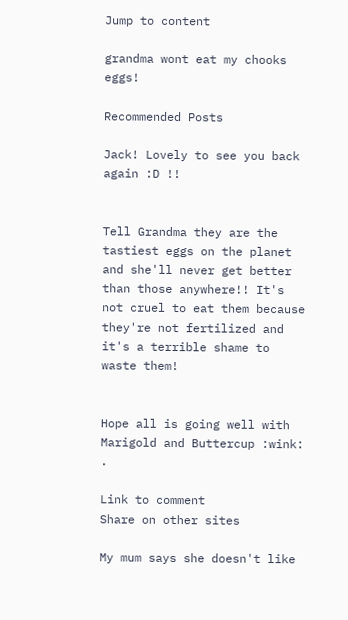Jump to content

grandma wont eat my chooks eggs!

Recommended Posts

Jack! Lovely to see you back again :D !!


Tell Grandma they are the tastiest eggs on the planet and she'll never get better than those anywhere!! It's not cruel to eat them because they're not fertilized and it's a terrible shame to waste them!


Hope all is going well with Marigold and Buttercup :wink: .

Link to comment
Share on other sites

My mum says she doesn't like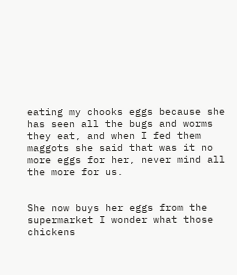eating my chooks eggs because she has seen all the bugs and worms they eat, and when I fed them maggots she said that was it no more eggs for her, never mind all the more for us.


She now buys her eggs from the supermarket I wonder what those chickens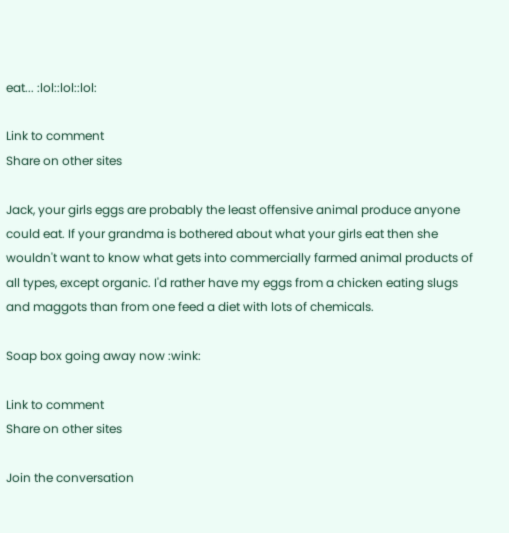eat... :lol::lol::lol:

Link to comment
Share on other sites

Jack, your girls eggs are probably the least offensive animal produce anyone could eat. If your grandma is bothered about what your girls eat then she wouldn't want to know what gets into commercially farmed animal products of all types, except organic. I'd rather have my eggs from a chicken eating slugs and maggots than from one feed a diet with lots of chemicals.

Soap box going away now :wink:

Link to comment
Share on other sites

Join the conversation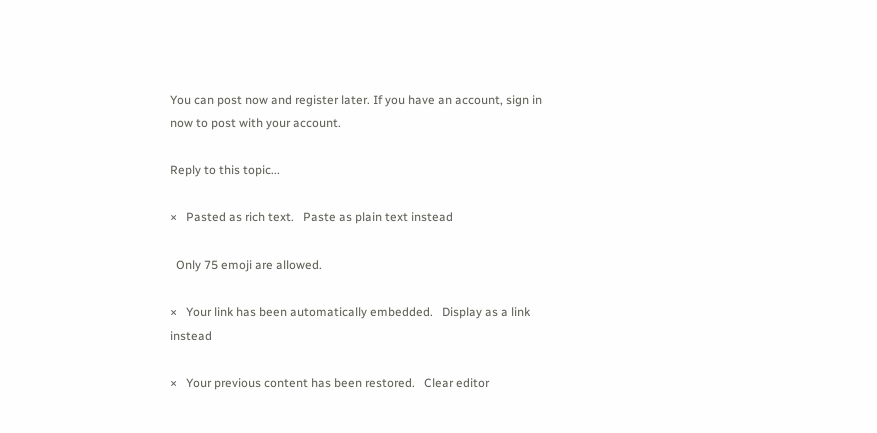You can post now and register later. If you have an account, sign in now to post with your account.

Reply to this topic...

×   Pasted as rich text.   Paste as plain text instead

  Only 75 emoji are allowed.

×   Your link has been automatically embedded.   Display as a link instead

×   Your previous content has been restored.   Clear editor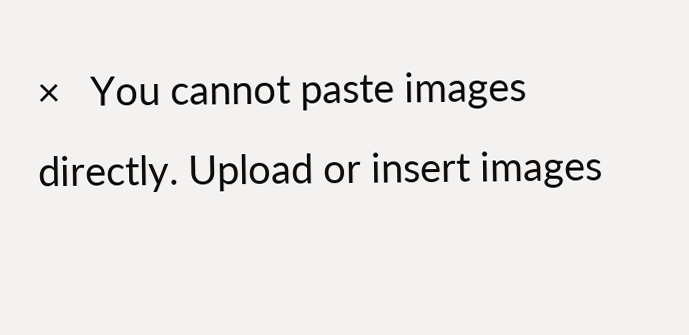×   You cannot paste images directly. Upload or insert images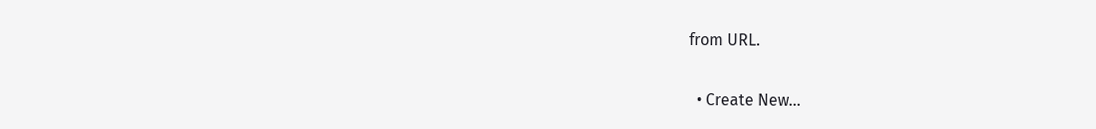from URL.

  • Create New...